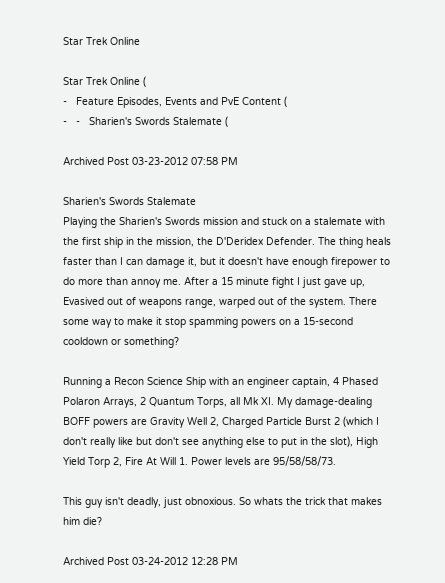Star Trek Online

Star Trek Online (
-   Feature Episodes, Events and PvE Content (
-   -   Sharien's Swords Stalemate (

Archived Post 03-23-2012 07:58 PM

Sharien's Swords Stalemate
Playing the Sharien's Swords mission and stuck on a stalemate with the first ship in the mission, the D'Deridex Defender. The thing heals faster than I can damage it, but it doesn't have enough firepower to do more than annoy me. After a 15 minute fight I just gave up, Evasived out of weapons range, warped out of the system. There some way to make it stop spamming powers on a 15-second cooldown or something?

Running a Recon Science Ship with an engineer captain, 4 Phased Polaron Arrays, 2 Quantum Torps, all Mk XI. My damage-dealing BOFF powers are Gravity Well 2, Charged Particle Burst 2 (which I don't really like but don't see anything else to put in the slot), High Yield Torp 2, Fire At Will 1. Power levels are 95/58/58/73.

This guy isn't deadly, just obnoxious. So whats the trick that makes him die?

Archived Post 03-24-2012 12:28 PM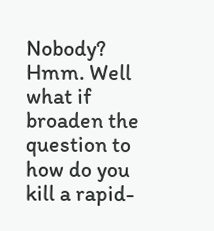Nobody? Hmm. Well what if broaden the question to how do you kill a rapid-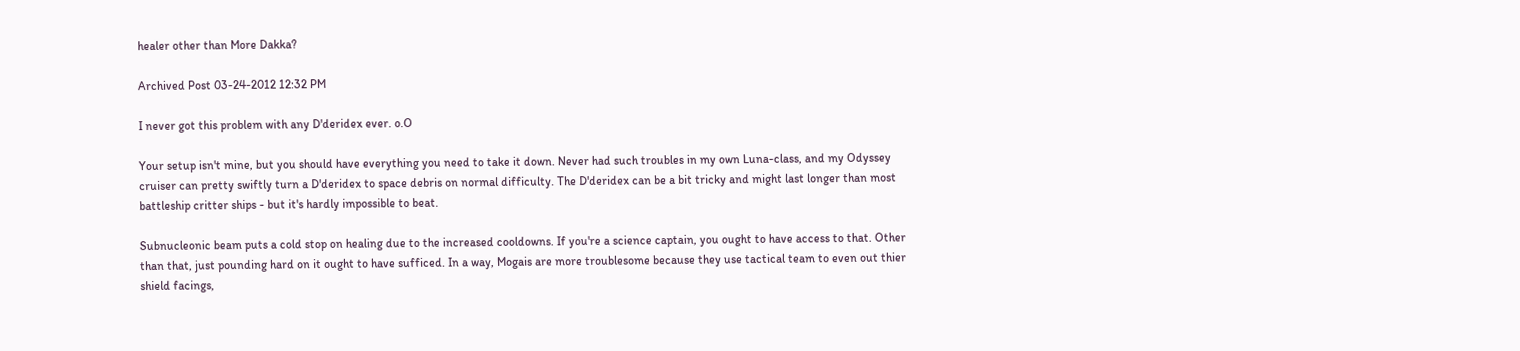healer other than More Dakka?

Archived Post 03-24-2012 12:32 PM

I never got this problem with any D'deridex ever. o.O

Your setup isn't mine, but you should have everything you need to take it down. Never had such troubles in my own Luna-class, and my Odyssey cruiser can pretty swiftly turn a D'deridex to space debris on normal difficulty. The D'deridex can be a bit tricky and might last longer than most battleship critter ships - but it's hardly impossible to beat.

Subnucleonic beam puts a cold stop on healing due to the increased cooldowns. If you're a science captain, you ought to have access to that. Other than that, just pounding hard on it ought to have sufficed. In a way, Mogais are more troublesome because they use tactical team to even out thier shield facings,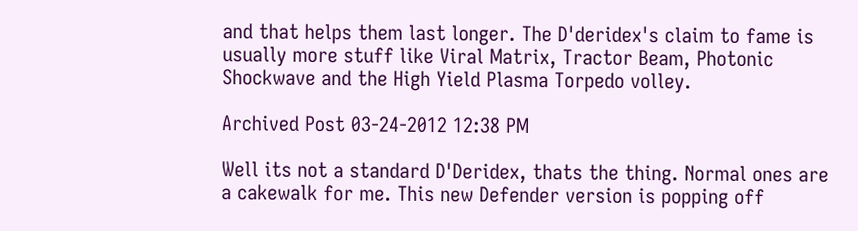and that helps them last longer. The D'deridex's claim to fame is usually more stuff like Viral Matrix, Tractor Beam, Photonic Shockwave and the High Yield Plasma Torpedo volley.

Archived Post 03-24-2012 12:38 PM

Well its not a standard D'Deridex, thats the thing. Normal ones are a cakewalk for me. This new Defender version is popping off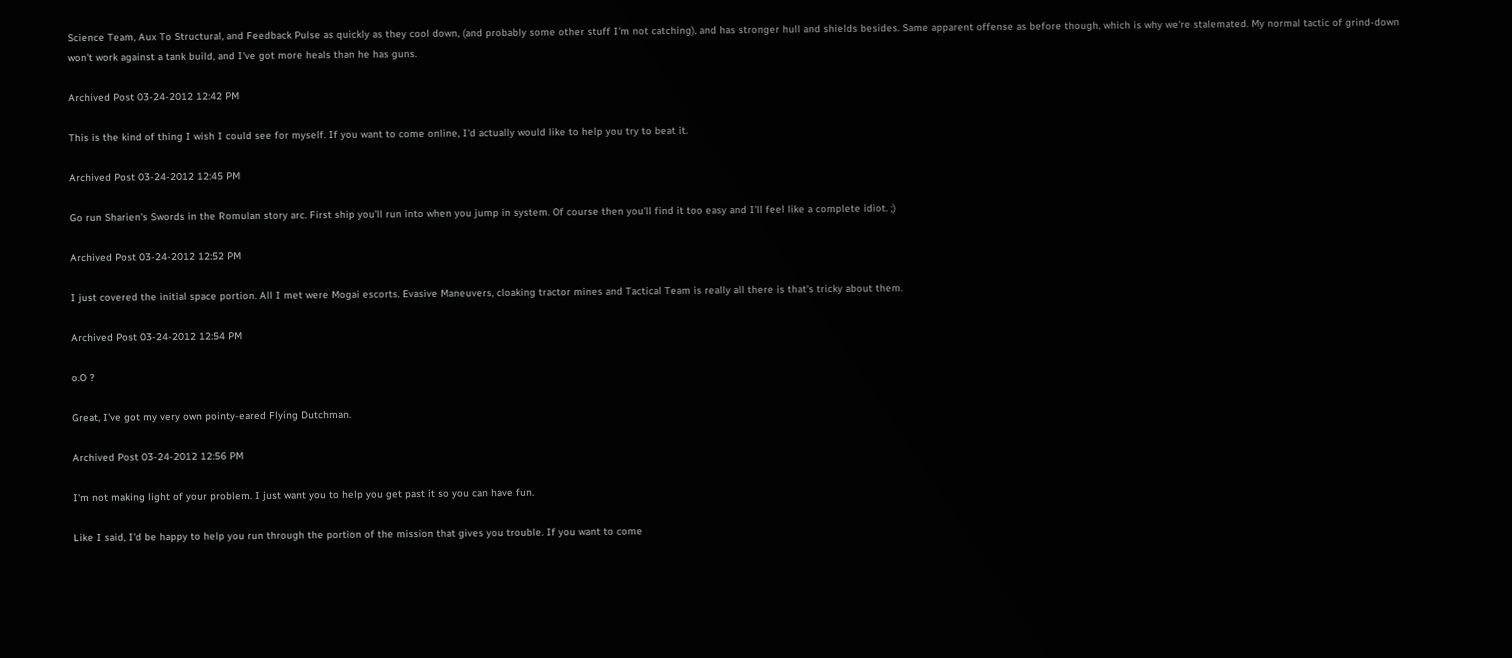Science Team, Aux To Structural, and Feedback Pulse as quickly as they cool down, (and probably some other stuff I'm not catching), and has stronger hull and shields besides. Same apparent offense as before though, which is why we're stalemated. My normal tactic of grind-down won't work against a tank build, and I've got more heals than he has guns.

Archived Post 03-24-2012 12:42 PM

This is the kind of thing I wish I could see for myself. If you want to come online, I'd actually would like to help you try to beat it.

Archived Post 03-24-2012 12:45 PM

Go run Sharien's Swords in the Romulan story arc. First ship you'll run into when you jump in system. Of course then you'll find it too easy and I'll feel like a complete idiot. ;)

Archived Post 03-24-2012 12:52 PM

I just covered the initial space portion. All I met were Mogai escorts. Evasive Maneuvers, cloaking tractor mines and Tactical Team is really all there is that's tricky about them.

Archived Post 03-24-2012 12:54 PM

o.O ?

Great, I've got my very own pointy-eared Flying Dutchman.

Archived Post 03-24-2012 12:56 PM

I'm not making light of your problem. I just want you to help you get past it so you can have fun.

Like I said, I'd be happy to help you run through the portion of the mission that gives you trouble. If you want to come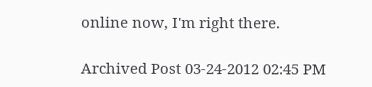online now, I'm right there.

Archived Post 03-24-2012 02:45 PM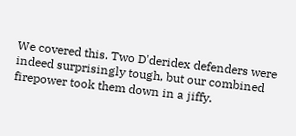We covered this. Two D'deridex defenders were indeed surprisingly tough, but our combined firepower took them down in a jiffy.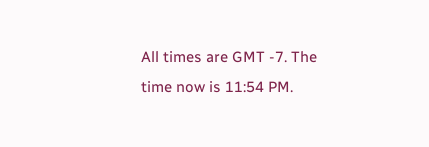All times are GMT -7. The time now is 11:54 PM.